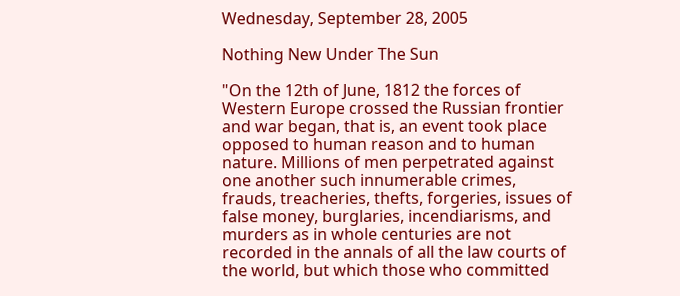Wednesday, September 28, 2005

Nothing New Under The Sun

"On the 12th of June, 1812 the forces of Western Europe crossed the Russian frontier and war began, that is, an event took place opposed to human reason and to human nature. Millions of men perpetrated against one another such innumerable crimes, frauds, treacheries, thefts, forgeries, issues of false money, burglaries, incendiarisms, and murders as in whole centuries are not recorded in the annals of all the law courts of the world, but which those who committed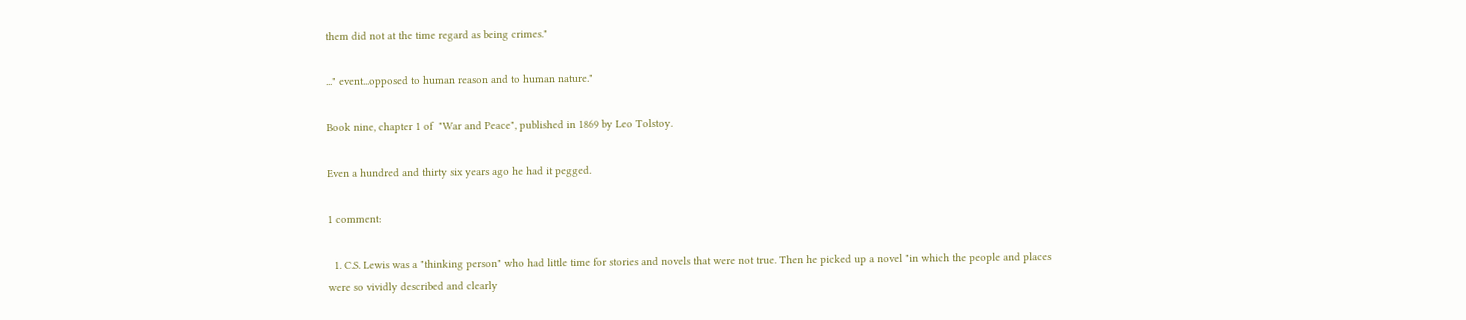them did not at the time regard as being crimes."

..." event...opposed to human reason and to human nature."

Book nine, chapter 1 of  "War and Peace", published in 1869 by Leo Tolstoy.

Even a hundred and thirty six years ago he had it pegged.

1 comment:

  1. C.S. Lewis was a "thinking person" who had little time for stories and novels that were not true. Then he picked up a novel "in which the people and places were so vividly described and clearly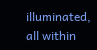illuminated, all within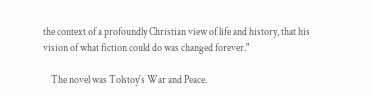the context of a profoundly Christian view of life and history, that his vision of what fiction could do was changed forever."

    The novel was Tolstoy's War and Peace.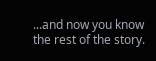...and now you know the rest of the story.